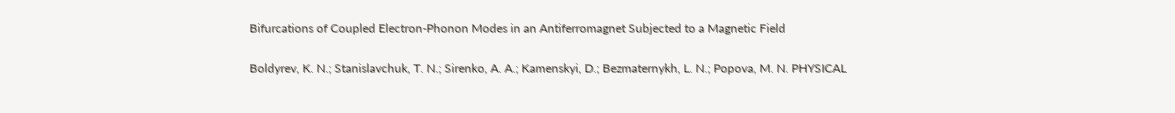Bifurcations of Coupled Electron-Phonon Modes in an Antiferromagnet Subjected to a Magnetic Field

Boldyrev, K. N.; Stanislavchuk, T. N.; Sirenko, A. A.; Kamenskyi, D.; Bezmaternykh, L. N.; Popova, M. N. PHYSICAL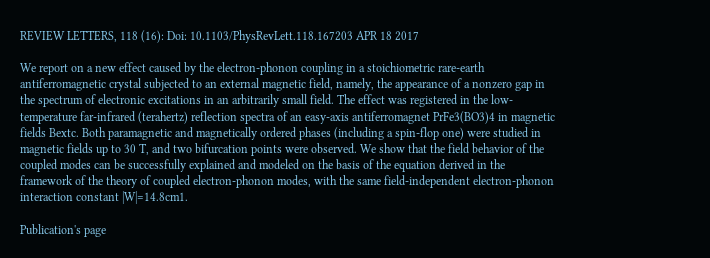REVIEW LETTERS, 118 (16): Doi: 10.1103/PhysRevLett.118.167203 APR 18 2017

We report on a new effect caused by the electron-phonon coupling in a stoichiometric rare-earth antiferromagnetic crystal subjected to an external magnetic field, namely, the appearance of a nonzero gap in the spectrum of electronic excitations in an arbitrarily small field. The effect was registered in the low-temperature far-infrared (terahertz) reflection spectra of an easy-axis antiferromagnet PrFe3(BO3)4 in magnetic fields Bextc. Both paramagnetic and magnetically ordered phases (including a spin-flop one) were studied in magnetic fields up to 30 T, and two bifurcation points were observed. We show that the field behavior of the coupled modes can be successfully explained and modeled on the basis of the equation derived in the framework of the theory of coupled electron-phonon modes, with the same field-independent electron-phonon interaction constant |W|=14.8cm1.

Publication's page